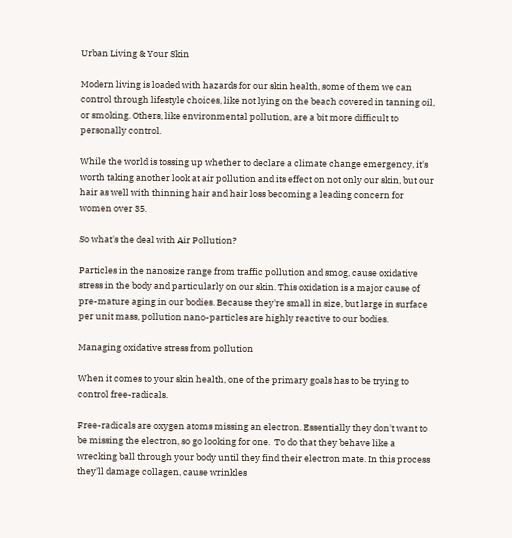Urban Living & Your Skin

Modern living is loaded with hazards for our skin health, some of them we can control through lifestyle choices, like not lying on the beach covered in tanning oil, or smoking. Others, like environmental pollution, are a bit more difficult to personally control.

While the world is tossing up whether to declare a climate change emergency, it's worth taking another look at air pollution and its effect on not only our skin, but our hair as well with thinning hair and hair loss becoming a leading concern for women over 35.

So what's the deal with Air Pollution?

Particles in the nanosize range from traffic pollution and smog, cause oxidative stress in the body and particularly on our skin. This oxidation is a major cause of pre-mature aging in our bodies. Because they're small in size, but large in surface per unit mass, pollution nano-particles are highly reactive to our bodies.

Managing oxidative stress from pollution

When it comes to your skin health, one of the primary goals has to be trying to control free-radicals.

Free-radicals are oxygen atoms missing an electron. Essentially they don't want to be missing the electron, so go looking for one.  To do that they behave like a wrecking ball through your body until they find their electron mate. In this process they'll damage collagen, cause wrinkles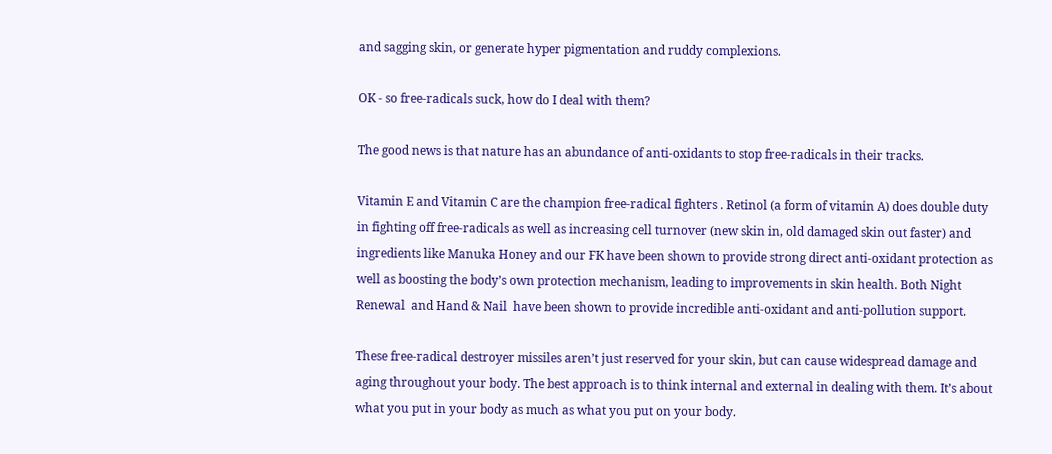and sagging skin, or generate hyper pigmentation and ruddy complexions.

OK - so free-radicals suck, how do I deal with them?

The good news is that nature has an abundance of anti-oxidants to stop free-radicals in their tracks.

Vitamin E and Vitamin C are the champion free-radical fighters . Retinol (a form of vitamin A) does double duty in fighting off free-radicals as well as increasing cell turnover (new skin in, old damaged skin out faster) and ingredients like Manuka Honey and our FK have been shown to provide strong direct anti-oxidant protection as well as boosting the body’s own protection mechanism, leading to improvements in skin health. Both Night Renewal  and Hand & Nail  have been shown to provide incredible anti-oxidant and anti-pollution support.

These free-radical destroyer missiles aren’t just reserved for your skin, but can cause widespread damage and aging throughout your body. The best approach is to think internal and external in dealing with them. It’s about what you put in your body as much as what you put on your body.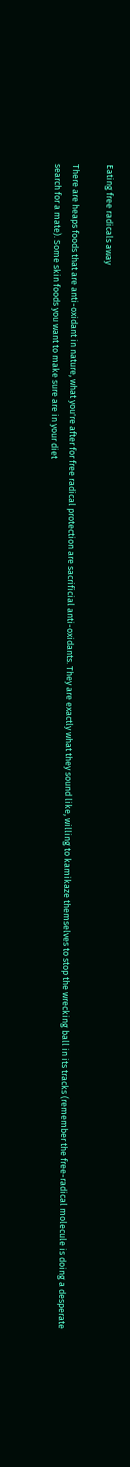Eating free radicals away

There are heaps foods that are anti-oxidant in nature, what you're after for free radical protection are sacrificial anti-oxidants. They are exactly what they sound like, willing to kamikaze themselves to stop the wrecking ball in its tracks (remember the free-radical molecule is doing a desperate search for a mate). Some skin foods you want to make sure are in your diet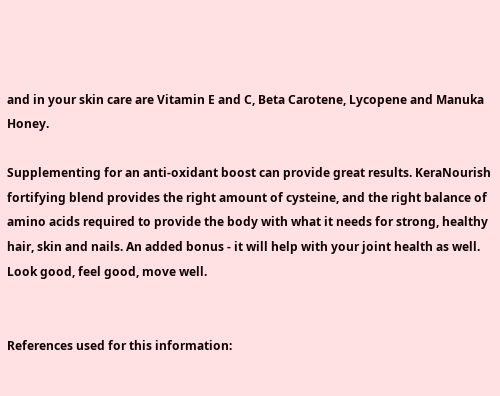and in your skin care are Vitamin E and C, Beta Carotene, Lycopene and Manuka Honey.

Supplementing for an anti-oxidant boost can provide great results. KeraNourish fortifying blend provides the right amount of cysteine, and the right balance of amino acids required to provide the body with what it needs for strong, healthy hair, skin and nails. An added bonus - it will help with your joint health as well. Look good, feel good, move well.


References used for this information: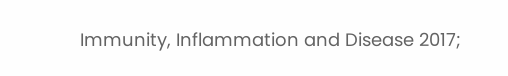Immunity, Inflammation and Disease 2017;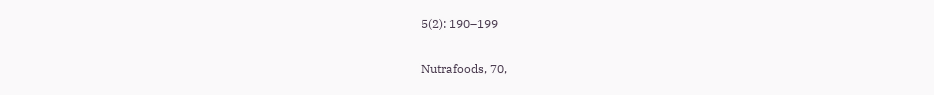5(2): 190–199

Nutrafoods, 70,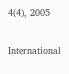4(4), 2005

International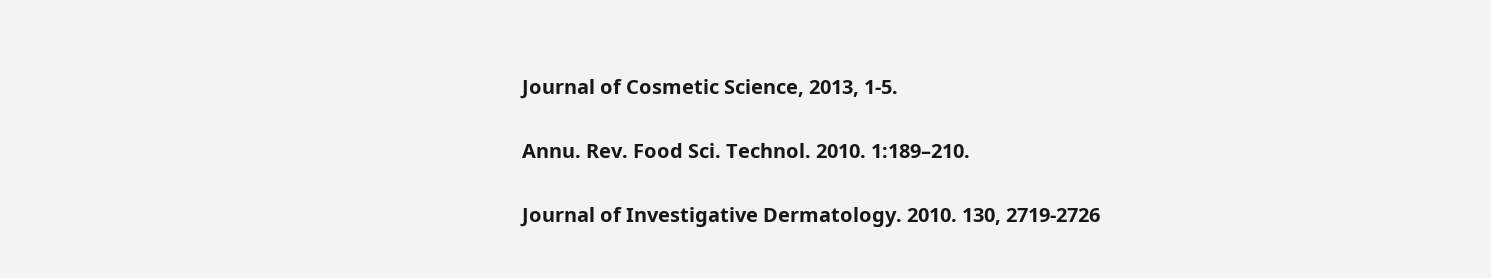Journal of Cosmetic Science, 2013, 1-5.

Annu. Rev. Food Sci. Technol. 2010. 1:189–210.

Journal of Investigative Dermatology. 2010. 130, 2719-2726